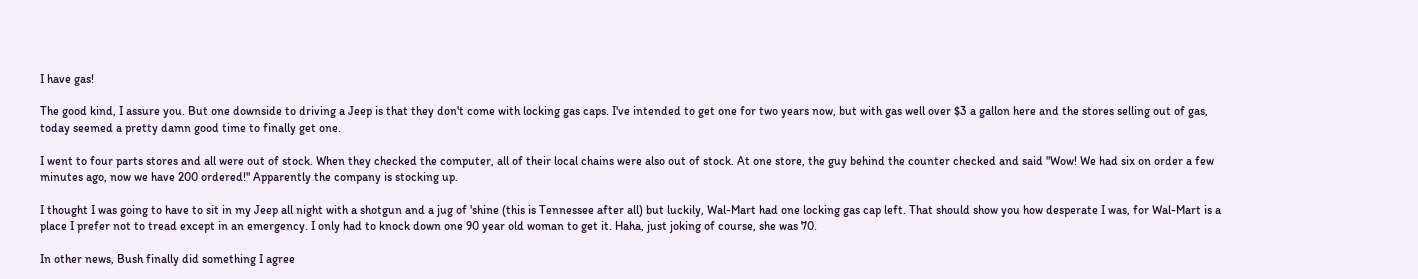I have gas!

The good kind, I assure you. But one downside to driving a Jeep is that they don't come with locking gas caps. I've intended to get one for two years now, but with gas well over $3 a gallon here and the stores selling out of gas, today seemed a pretty damn good time to finally get one.

I went to four parts stores and all were out of stock. When they checked the computer, all of their local chains were also out of stock. At one store, the guy behind the counter checked and said "Wow! We had six on order a few minutes ago, now we have 200 ordered!" Apparently the company is stocking up.

I thought I was going to have to sit in my Jeep all night with a shotgun and a jug of 'shine (this is Tennessee after all) but luckily, Wal-Mart had one locking gas cap left. That should show you how desperate I was, for Wal-Mart is a place I prefer not to tread except in an emergency. I only had to knock down one 90 year old woman to get it. Haha, just joking of course, she was 70.

In other news, Bush finally did something I agree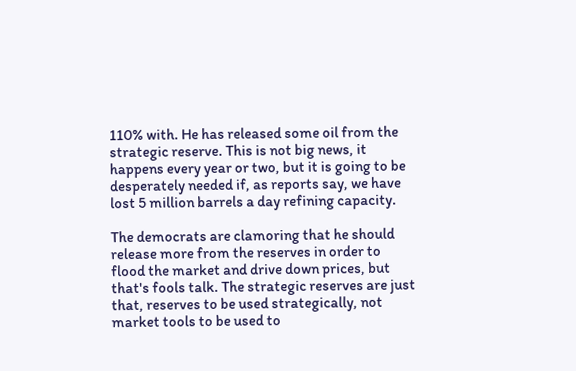110% with. He has released some oil from the strategic reserve. This is not big news, it happens every year or two, but it is going to be desperately needed if, as reports say, we have lost 5 million barrels a day refining capacity.

The democrats are clamoring that he should release more from the reserves in order to flood the market and drive down prices, but that's fools talk. The strategic reserves are just that, reserves to be used strategically, not market tools to be used to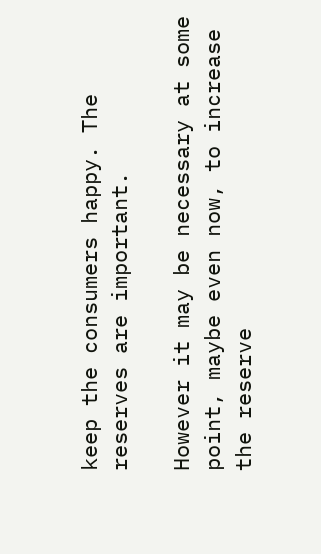keep the consumers happy. The reserves are important.

However it may be necessary at some point, maybe even now, to increase the reserve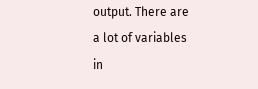output. There are a lot of variables in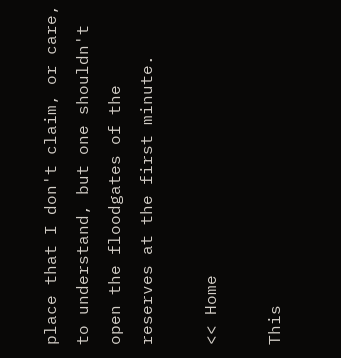place that I don't claim, or care, to understand, but one shouldn't open the floodgates of the reserves at the first minute.

<< Home

This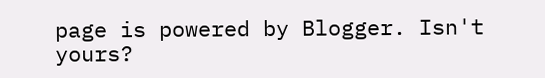page is powered by Blogger. Isn't yours?